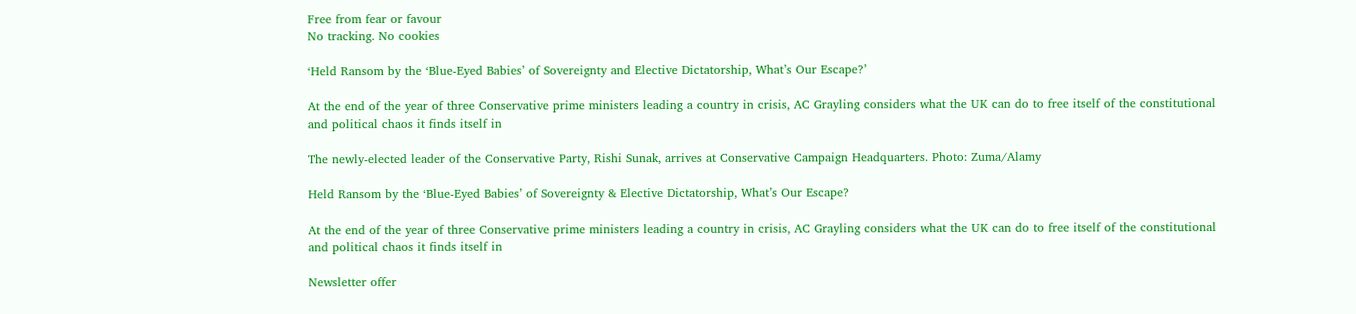Free from fear or favour
No tracking. No cookies

‘Held Ransom by the ‘Blue-Eyed Babies’ of Sovereignty and Elective Dictatorship, What’s Our Escape?’

At the end of the year of three Conservative prime ministers leading a country in crisis, AC Grayling considers what the UK can do to free itself of the constitutional and political chaos it finds itself in

The newly-elected leader of the Conservative Party, Rishi Sunak, arrives at Conservative Campaign Headquarters. Photo: Zuma/Alamy

Held Ransom by the ‘Blue-Eyed Babies’ of Sovereignty & Elective Dictatorship, What’s Our Escape?

At the end of the year of three Conservative prime ministers leading a country in crisis, AC Grayling considers what the UK can do to free itself of the constitutional and political chaos it finds itself in

Newsletter offer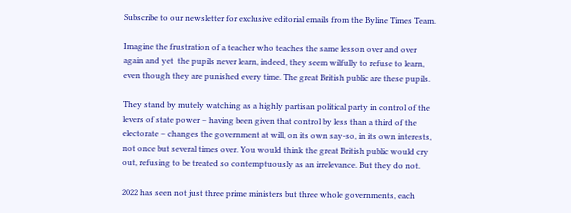Subscribe to our newsletter for exclusive editorial emails from the Byline Times Team.

Imagine the frustration of a teacher who teaches the same lesson over and over again and yet  the pupils never learn, indeed, they seem wilfully to refuse to learn, even though they are punished every time. The great British public are these pupils.

They stand by mutely watching as a highly partisan political party in control of the levers of state power – having been given that control by less than a third of the electorate – changes the government at will, on its own say-so, in its own interests, not once but several times over. You would think the great British public would cry out, refusing to be treated so contemptuously as an irrelevance. But they do not.

2022 has seen not just three prime ministers but three whole governments, each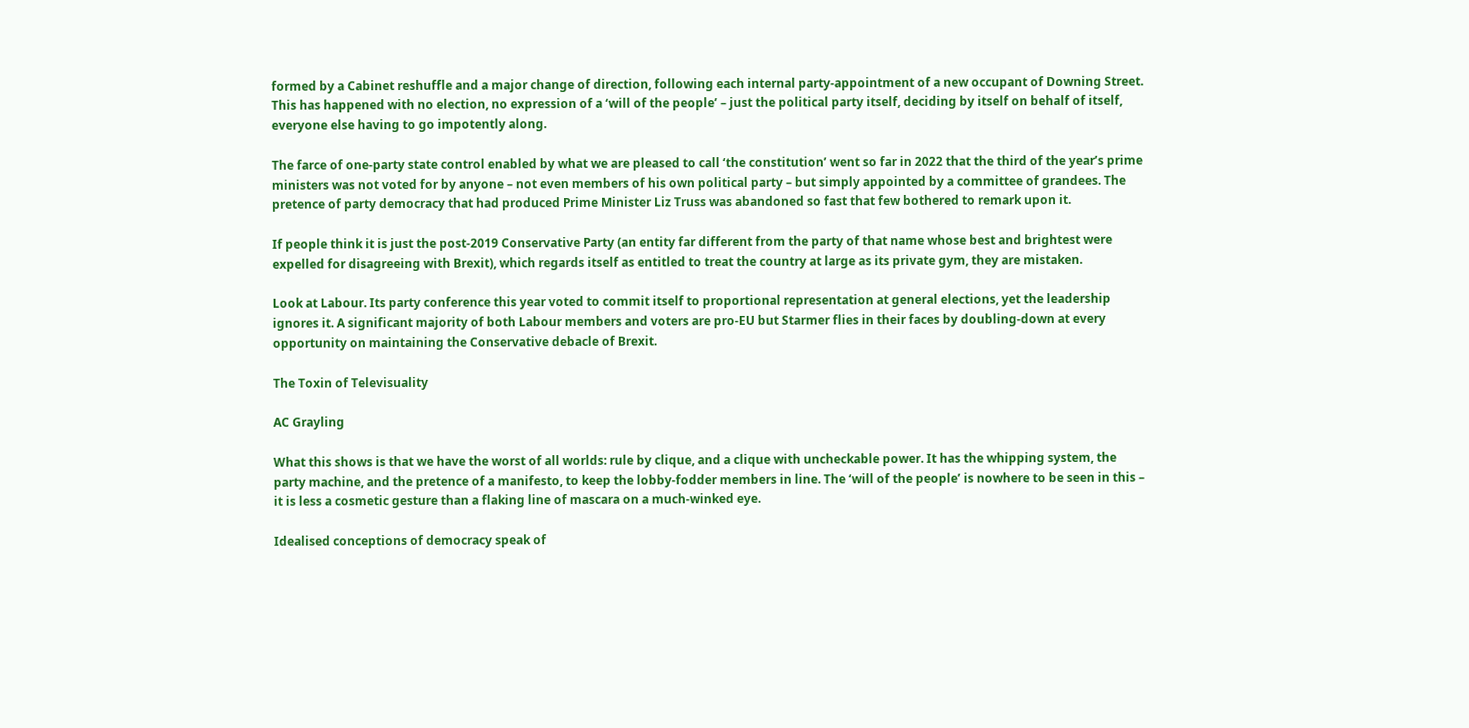formed by a Cabinet reshuffle and a major change of direction, following each internal party-appointment of a new occupant of Downing Street. This has happened with no election, no expression of a ‘will of the people’ – just the political party itself, deciding by itself on behalf of itself, everyone else having to go impotently along.

The farce of one-party state control enabled by what we are pleased to call ‘the constitution’ went so far in 2022 that the third of the year’s prime ministers was not voted for by anyone – not even members of his own political party – but simply appointed by a committee of grandees. The pretence of party democracy that had produced Prime Minister Liz Truss was abandoned so fast that few bothered to remark upon it.

If people think it is just the post-2019 Conservative Party (an entity far different from the party of that name whose best and brightest were expelled for disagreeing with Brexit), which regards itself as entitled to treat the country at large as its private gym, they are mistaken.

Look at Labour. Its party conference this year voted to commit itself to proportional representation at general elections, yet the leadership ignores it. A significant majority of both Labour members and voters are pro-EU but Starmer flies in their faces by doubling-down at every opportunity on maintaining the Conservative debacle of Brexit.

The Toxin of Televisuality

AC Grayling

What this shows is that we have the worst of all worlds: rule by clique, and a clique with uncheckable power. It has the whipping system, the party machine, and the pretence of a manifesto, to keep the lobby-fodder members in line. The ‘will of the people’ is nowhere to be seen in this – it is less a cosmetic gesture than a flaking line of mascara on a much-winked eye.

Idealised conceptions of democracy speak of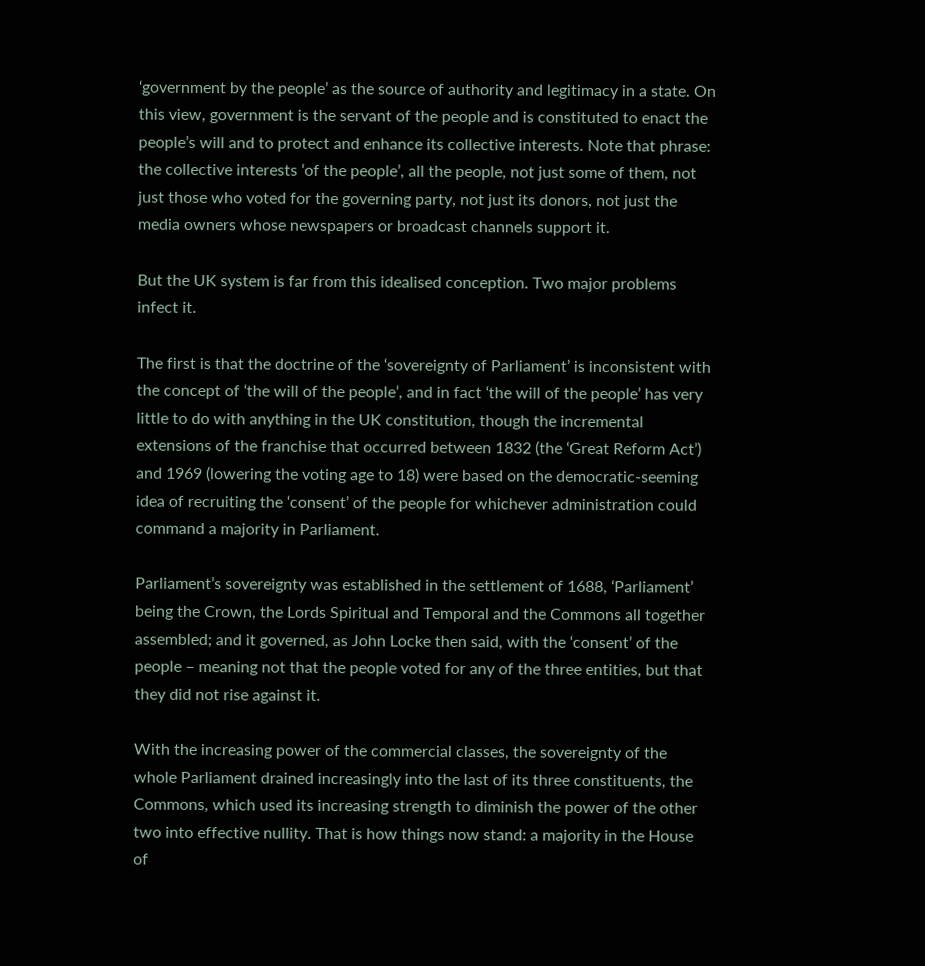‘government by the people’ as the source of authority and legitimacy in a state. On this view, government is the servant of the people and is constituted to enact the people’s will and to protect and enhance its collective interests. Note that phrase: the collective interests ‘of the people’, all the people, not just some of them, not just those who voted for the governing party, not just its donors, not just the media owners whose newspapers or broadcast channels support it.

But the UK system is far from this idealised conception. Two major problems infect it.

The first is that the doctrine of the ‘sovereignty of Parliament’ is inconsistent with the concept of ‘the will of the people’, and in fact ‘the will of the people’ has very little to do with anything in the UK constitution, though the incremental extensions of the franchise that occurred between 1832 (the ‘Great Reform Act’) and 1969 (lowering the voting age to 18) were based on the democratic-seeming idea of recruiting the ‘consent’ of the people for whichever administration could command a majority in Parliament.

Parliament’s sovereignty was established in the settlement of 1688, ‘Parliament’ being the Crown, the Lords Spiritual and Temporal and the Commons all together assembled; and it governed, as John Locke then said, with the ‘consent’ of the people – meaning not that the people voted for any of the three entities, but that they did not rise against it.

With the increasing power of the commercial classes, the sovereignty of the whole Parliament drained increasingly into the last of its three constituents, the Commons, which used its increasing strength to diminish the power of the other two into effective nullity. That is how things now stand: a majority in the House of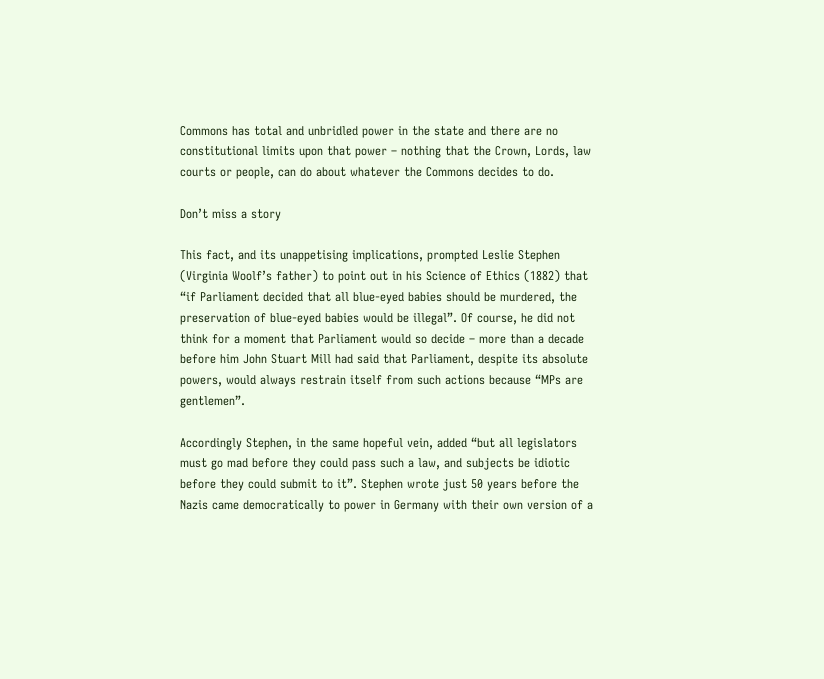Commons has total and unbridled power in the state and there are no constitutional limits upon that power – nothing that the Crown, Lords, law courts or people, can do about whatever the Commons decides to do.

Don’t miss a story

This fact, and its unappetising implications, prompted Leslie Stephen (Virginia Woolf’s father) to point out in his Science of Ethics (1882) that “if Parliament decided that all blue-eyed babies should be murdered, the preservation of blue-eyed babies would be illegal”. Of course, he did not think for a moment that Parliament would so decide – more than a decade before him John Stuart Mill had said that Parliament, despite its absolute powers, would always restrain itself from such actions because “MPs are gentlemen”.

Accordingly Stephen, in the same hopeful vein, added “but all legislators must go mad before they could pass such a law, and subjects be idiotic before they could submit to it”. Stephen wrote just 50 years before the Nazis came democratically to power in Germany with their own version of a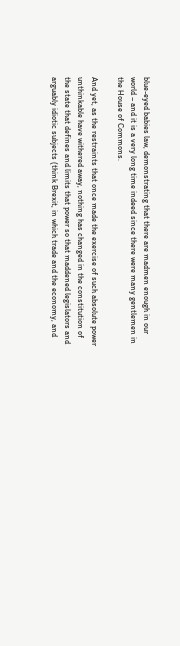blue-eyed babies law, demonstrating that there are madmen enough in our world – and it is a very long time indeed since there were many gentlemen in the House of Commons.

And yet, as the restraints that once made the exercise of such absolute power unthinkable have withered away, nothing has changed in the constitution of the state that defines and limits that power so that maddened legislators and arguably idiotic subjects (think Brexit, in which trade and the economy, and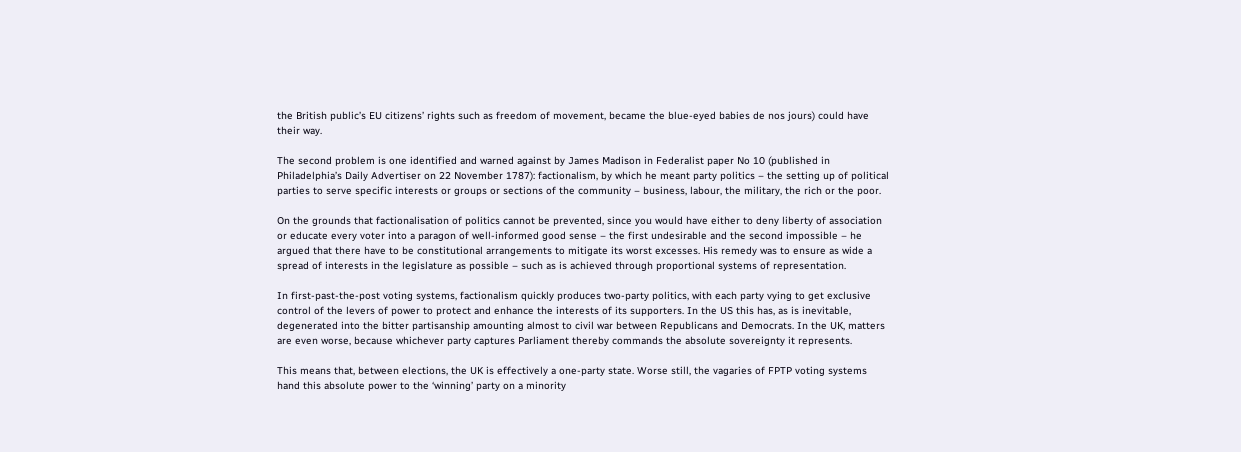the British public’s EU citizens’ rights such as freedom of movement, became the blue-eyed babies de nos jours) could have their way.

The second problem is one identified and warned against by James Madison in Federalist paper No 10 (published in Philadelphia’s Daily Advertiser on 22 November 1787): factionalism, by which he meant party politics – the setting up of political parties to serve specific interests or groups or sections of the community – business, labour, the military, the rich or the poor.

On the grounds that factionalisation of politics cannot be prevented, since you would have either to deny liberty of association or educate every voter into a paragon of well-informed good sense – the first undesirable and the second impossible – he argued that there have to be constitutional arrangements to mitigate its worst excesses. His remedy was to ensure as wide a spread of interests in the legislature as possible – such as is achieved through proportional systems of representation.

In first-past-the-post voting systems, factionalism quickly produces two-party politics, with each party vying to get exclusive control of the levers of power to protect and enhance the interests of its supporters. In the US this has, as is inevitable, degenerated into the bitter partisanship amounting almost to civil war between Republicans and Democrats. In the UK, matters are even worse, because whichever party captures Parliament thereby commands the absolute sovereignty it represents.

This means that, between elections, the UK is effectively a one-party state. Worse still, the vagaries of FPTP voting systems hand this absolute power to the ‘winning’ party on a minority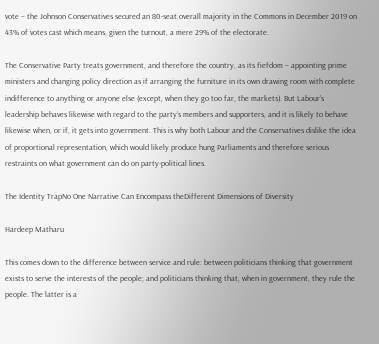vote – the Johnson Conservatives secured an 80-seat overall majority in the Commons in December 2019 on 43% of votes cast which means, given the turnout, a mere 29% of the electorate.

The Conservative Party treats government, and therefore the country, as its fiefdom – appointing prime ministers and changing policy direction as if arranging the furniture in its own drawing room with complete indifference to anything or anyone else (except, when they go too far, the markets). But Labour’s leadership behaves likewise with regard to the party’s members and supporters, and it is likely to behave likewise when, or if, it gets into government. This is why both Labour and the Conservatives dislike the idea of proportional representation, which would likely produce hung Parliaments and therefore serious restraints on what government can do on party-political lines.

The Identity TrapNo One Narrative Can Encompass theDifferent Dimensions of Diversity

Hardeep Matharu

This comes down to the difference between service and rule: between politicians thinking that government exists to serve the interests of the people; and politicians thinking that, when in government, they rule the people. The latter is a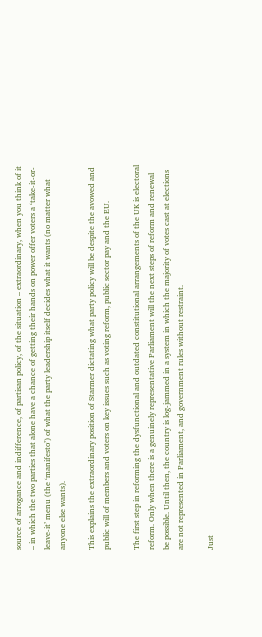source of arrogance and indifference, of partisan policy, of the situation – extraordinary, when you think of it – in which the two parties that alone have a chance of getting their hands on power offer voters a ‘take-it-or-leave-it’ menu (the ‘manifesto’) of what the party leadership itself decides what it wants (no matter what anyone else wants).

This explains the extraordinary position of Starmer dictating what party policy will be despite the avowed and public will of members and voters on key issues such as voting reform, public sector pay and the EU.

The first step in reforming the dysfunctional and outdated constitutional arrangements of the UK is electoral reform. Only when there is a genuinely representative Parliament will the next steps of reform and renewal be possible. Until then, the country is log-jammed in a system in which the majority of votes cast at elections are not represented in Parliament, and government rules without restraint.

Just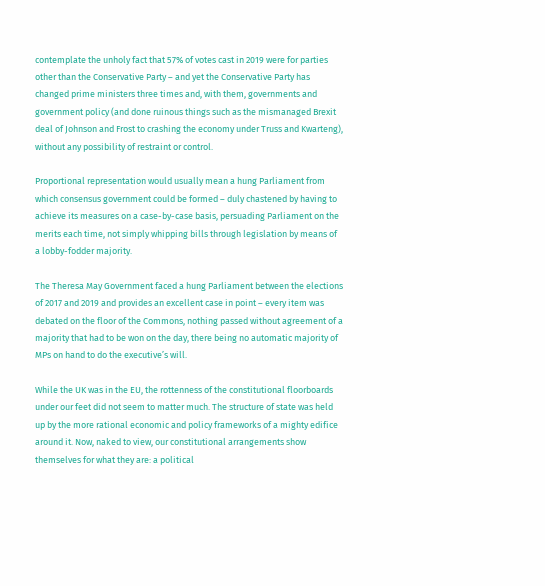contemplate the unholy fact that 57% of votes cast in 2019 were for parties other than the Conservative Party – and yet the Conservative Party has changed prime ministers three times and, with them, governments and government policy (and done ruinous things such as the mismanaged Brexit deal of Johnson and Frost to crashing the economy under Truss and Kwarteng), without any possibility of restraint or control.

Proportional representation would usually mean a hung Parliament from which consensus government could be formed – duly chastened by having to achieve its measures on a case-by-case basis, persuading Parliament on the merits each time, not simply whipping bills through legislation by means of a lobby-fodder majority.

The Theresa May Government faced a hung Parliament between the elections of 2017 and 2019 and provides an excellent case in point – every item was debated on the floor of the Commons, nothing passed without agreement of a majority that had to be won on the day, there being no automatic majority of MPs on hand to do the executive’s will.

While the UK was in the EU, the rottenness of the constitutional floorboards under our feet did not seem to matter much. The structure of state was held up by the more rational economic and policy frameworks of a mighty edifice around it. Now, naked to view, our constitutional arrangements show themselves for what they are: a political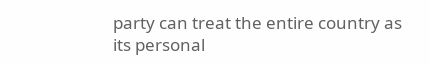party can treat the entire country as its personal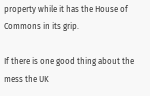property while it has the House of Commons in its grip.

If there is one good thing about the mess the UK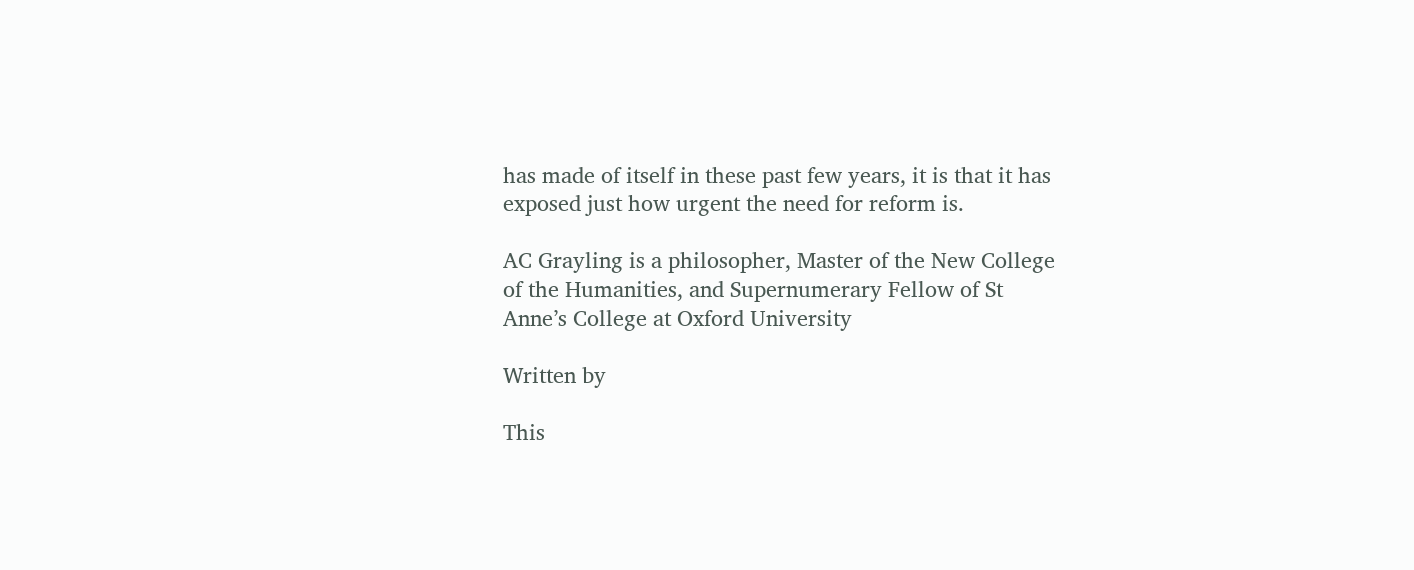has made of itself in these past few years, it is that it has exposed just how urgent the need for reform is.

AC Grayling is a philosopher, Master of the New College of the Humanities, and Supernumerary Fellow of St Anne’s College at Oxford University

Written by

This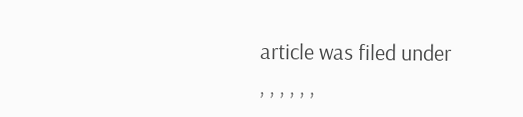article was filed under
, , , , , ,